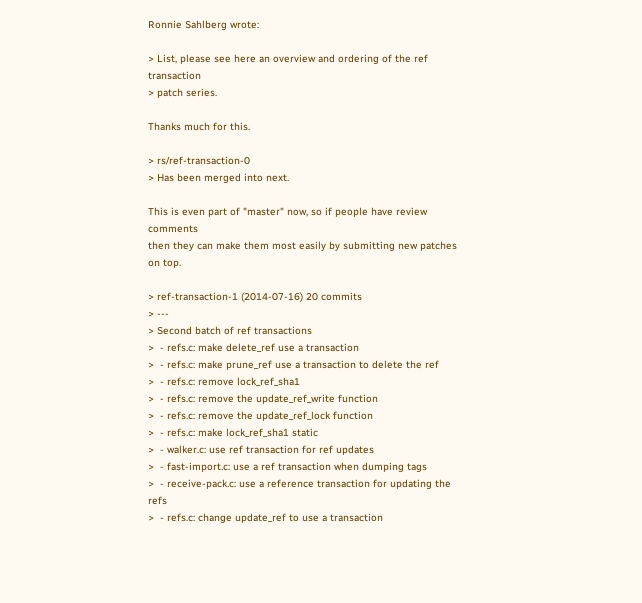Ronnie Sahlberg wrote:

> List, please see here an overview and ordering of the ref transaction
> patch series.

Thanks much for this.

> rs/ref-transaction-0
> Has been merged into next.

This is even part of "master" now, so if people have review comments
then they can make them most easily by submitting new patches on top.

> ref-transaction-1 (2014-07-16) 20 commits
> ---
> Second batch of ref transactions
>  - refs.c: make delete_ref use a transaction
>  - refs.c: make prune_ref use a transaction to delete the ref
>  - refs.c: remove lock_ref_sha1
>  - refs.c: remove the update_ref_write function
>  - refs.c: remove the update_ref_lock function
>  - refs.c: make lock_ref_sha1 static
>  - walker.c: use ref transaction for ref updates
>  - fast-import.c: use a ref transaction when dumping tags
>  - receive-pack.c: use a reference transaction for updating the refs
>  - refs.c: change update_ref to use a transaction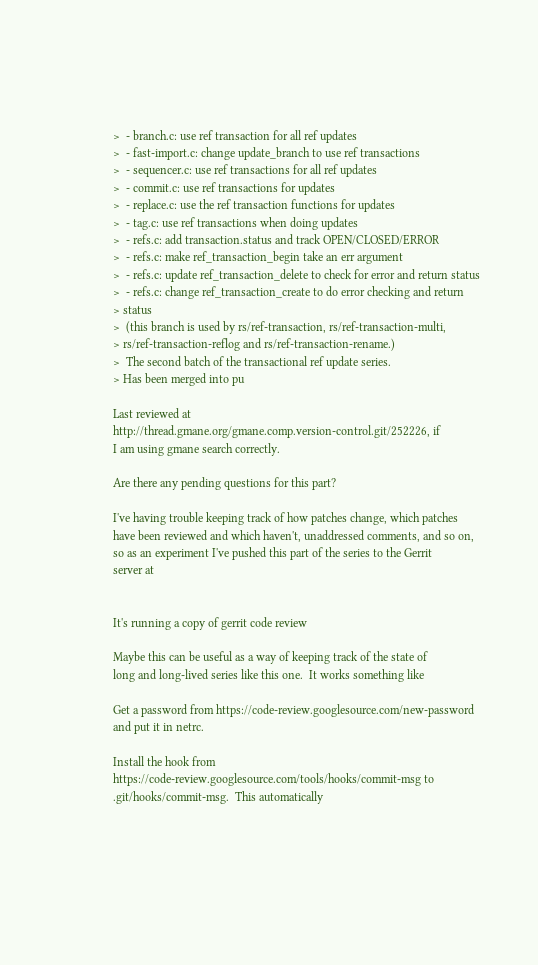>  - branch.c: use ref transaction for all ref updates
>  - fast-import.c: change update_branch to use ref transactions
>  - sequencer.c: use ref transactions for all ref updates
>  - commit.c: use ref transactions for updates
>  - replace.c: use the ref transaction functions for updates
>  - tag.c: use ref transactions when doing updates
>  - refs.c: add transaction.status and track OPEN/CLOSED/ERROR
>  - refs.c: make ref_transaction_begin take an err argument
>  - refs.c: update ref_transaction_delete to check for error and return status
>  - refs.c: change ref_transaction_create to do error checking and return
> status
>  (this branch is used by rs/ref-transaction, rs/ref-transaction-multi,
> rs/ref-transaction-reflog and rs/ref-transaction-rename.)
>  The second batch of the transactional ref update series.
> Has been merged into pu

Last reviewed at
http://thread.gmane.org/gmane.comp.version-control.git/252226, if
I am using gmane search correctly.

Are there any pending questions for this part?

I've having trouble keeping track of how patches change, which patches
have been reviewed and which haven't, unaddressed comments, and so on,
so as an experiment I've pushed this part of the series to the Gerrit
server at


It's running a copy of gerrit code review

Maybe this can be useful as a way of keeping track of the state of
long and long-lived series like this one.  It works something like

Get a password from https://code-review.googlesource.com/new-password
and put it in netrc.

Install the hook from
https://code-review.googlesource.com/tools/hooks/commit-msg to
.git/hooks/commit-msg.  This automatically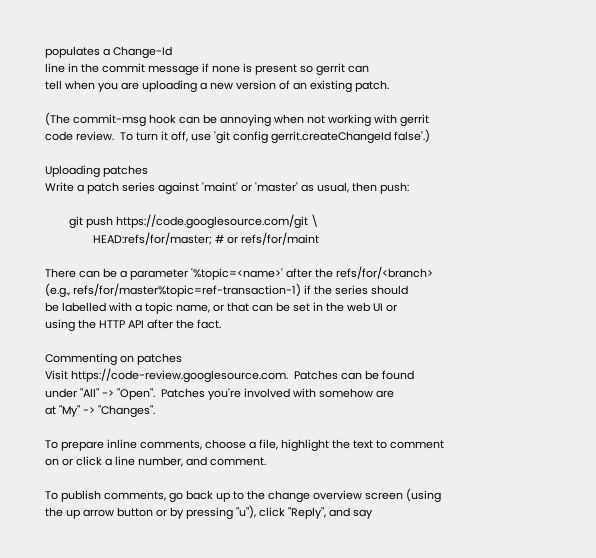populates a Change-Id
line in the commit message if none is present so gerrit can
tell when you are uploading a new version of an existing patch.

(The commit-msg hook can be annoying when not working with gerrit
code review.  To turn it off, use 'git config gerrit.createChangeId false'.)

Uploading patches
Write a patch series against 'maint' or 'master' as usual, then push:

        git push https://code.googlesource.com/git \
                HEAD:refs/for/master; # or refs/for/maint

There can be a parameter '%topic=<name>' after the refs/for/<branch>
(e.g., refs/for/master%topic=ref-transaction-1) if the series should
be labelled with a topic name, or that can be set in the web UI or
using the HTTP API after the fact.

Commenting on patches
Visit https://code-review.googlesource.com.  Patches can be found
under "All" -> "Open".  Patches you're involved with somehow are
at "My" -> "Changes".

To prepare inline comments, choose a file, highlight the text to comment
on or click a line number, and comment.

To publish comments, go back up to the change overview screen (using
the up arrow button or by pressing "u"), click "Reply", and say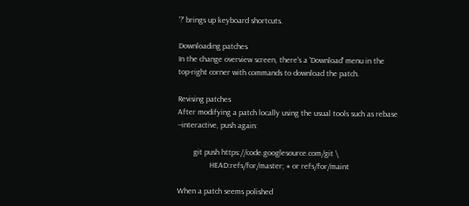'?' brings up keyboard shortcuts.

Downloading patches
In the change overview screen, there's a 'Download' menu in the
top-right corner with commands to download the patch.

Revising patches
After modifying a patch locally using the usual tools such as rebase
--interactive, push again:

        git push https://code.googlesource.com/git \
                HEAD:refs/for/master; # or refs/for/maint

When a patch seems polished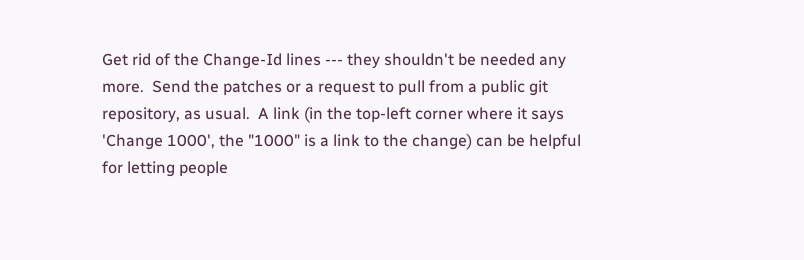Get rid of the Change-Id lines --- they shouldn't be needed any
more.  Send the patches or a request to pull from a public git
repository, as usual.  A link (in the top-left corner where it says
'Change 1000', the "1000" is a link to the change) can be helpful
for letting people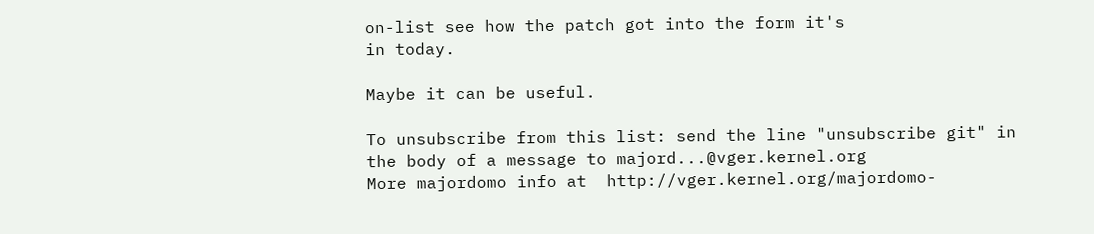on-list see how the patch got into the form it's
in today.

Maybe it can be useful.

To unsubscribe from this list: send the line "unsubscribe git" in
the body of a message to majord...@vger.kernel.org
More majordomo info at  http://vger.kernel.org/majordomo-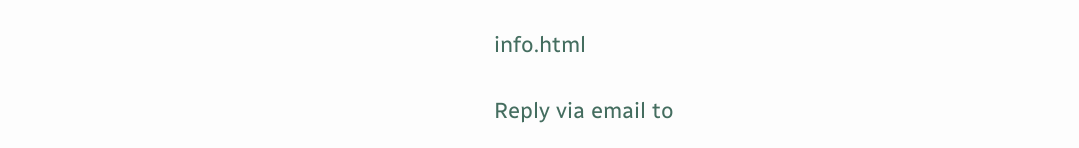info.html

Reply via email to